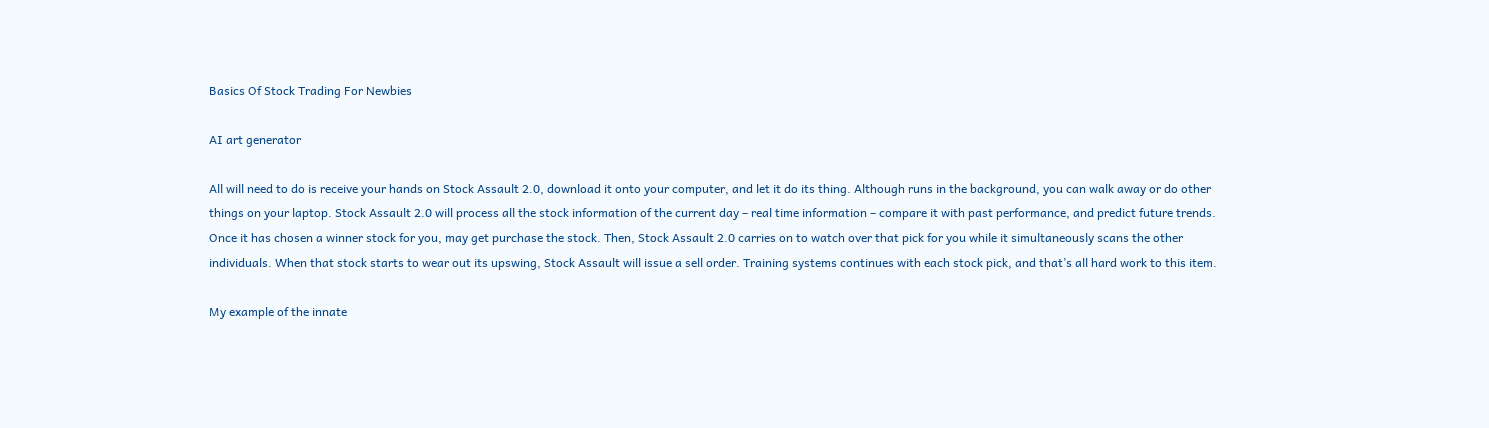Basics Of Stock Trading For Newbies

AI art generator

All will need to do is receive your hands on Stock Assault 2.0, download it onto your computer, and let it do its thing. Although runs in the background, you can walk away or do other things on your laptop. Stock Assault 2.0 will process all the stock information of the current day – real time information – compare it with past performance, and predict future trends. Once it has chosen a winner stock for you, may get purchase the stock. Then, Stock Assault 2.0 carries on to watch over that pick for you while it simultaneously scans the other individuals. When that stock starts to wear out its upswing, Stock Assault will issue a sell order. Training systems continues with each stock pick, and that’s all hard work to this item.

My example of the innate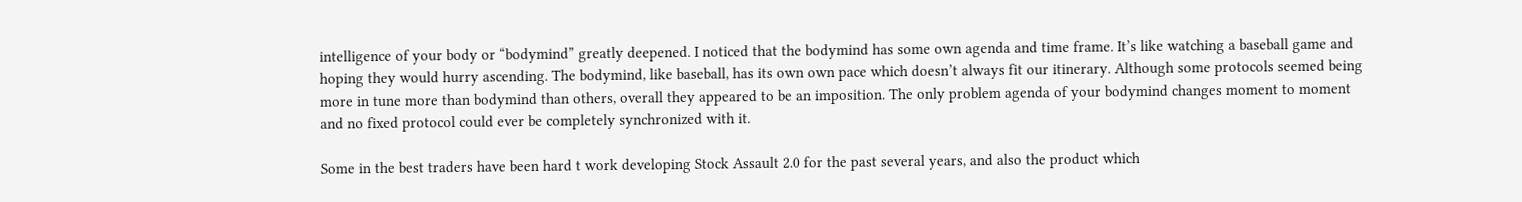intelligence of your body or “bodymind” greatly deepened. I noticed that the bodymind has some own agenda and time frame. It’s like watching a baseball game and hoping they would hurry ascending. The bodymind, like baseball, has its own own pace which doesn’t always fit our itinerary. Although some protocols seemed being more in tune more than bodymind than others, overall they appeared to be an imposition. The only problem agenda of your bodymind changes moment to moment and no fixed protocol could ever be completely synchronized with it.

Some in the best traders have been hard t work developing Stock Assault 2.0 for the past several years, and also the product which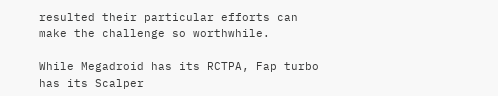resulted their particular efforts can make the challenge so worthwhile.

While Megadroid has its RCTPA, Fap turbo has its Scalper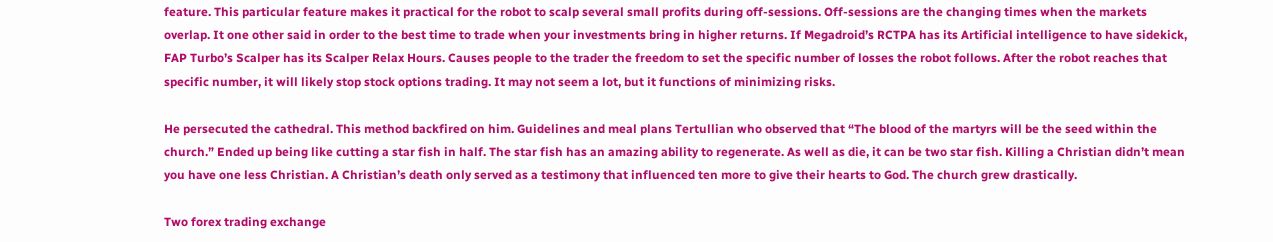feature. This particular feature makes it practical for the robot to scalp several small profits during off-sessions. Off-sessions are the changing times when the markets overlap. It one other said in order to the best time to trade when your investments bring in higher returns. If Megadroid’s RCTPA has its Artificial intelligence to have sidekick, FAP Turbo’s Scalper has its Scalper Relax Hours. Causes people to the trader the freedom to set the specific number of losses the robot follows. After the robot reaches that specific number, it will likely stop stock options trading. It may not seem a lot, but it functions of minimizing risks.

He persecuted the cathedral. This method backfired on him. Guidelines and meal plans Tertullian who observed that “The blood of the martyrs will be the seed within the church.” Ended up being like cutting a star fish in half. The star fish has an amazing ability to regenerate. As well as die, it can be two star fish. Killing a Christian didn’t mean you have one less Christian. A Christian’s death only served as a testimony that influenced ten more to give their hearts to God. The church grew drastically.

Two forex trading exchange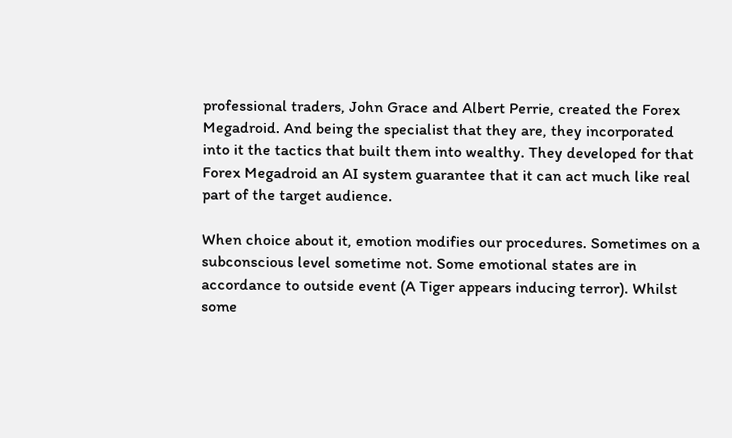professional traders, John Grace and Albert Perrie, created the Forex Megadroid. And being the specialist that they are, they incorporated into it the tactics that built them into wealthy. They developed for that Forex Megadroid an AI system guarantee that it can act much like real part of the target audience.

When choice about it, emotion modifies our procedures. Sometimes on a subconscious level sometime not. Some emotional states are in accordance to outside event (A Tiger appears inducing terror). Whilst some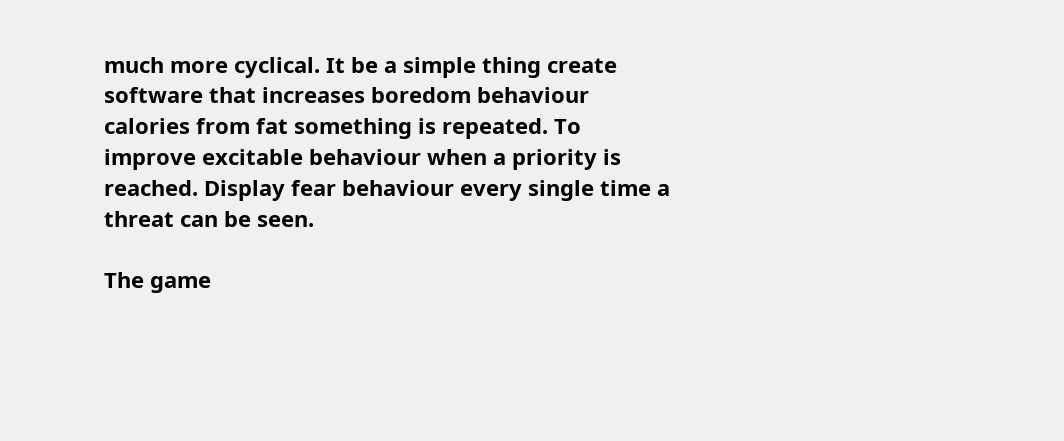much more cyclical. It be a simple thing create software that increases boredom behaviour calories from fat something is repeated. To improve excitable behaviour when a priority is reached. Display fear behaviour every single time a threat can be seen.

The game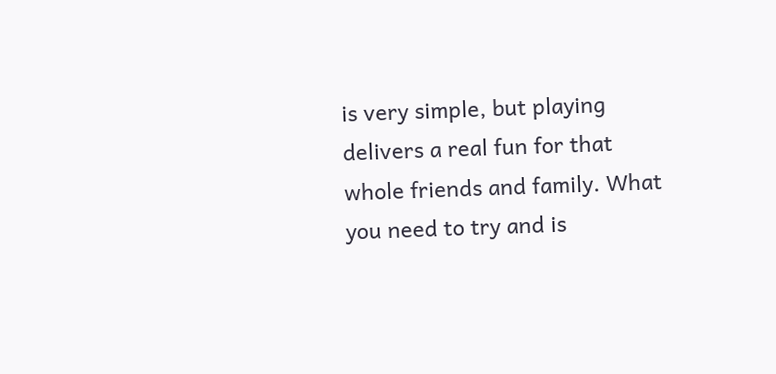is very simple, but playing delivers a real fun for that whole friends and family. What you need to try and is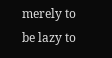merely to be lazy to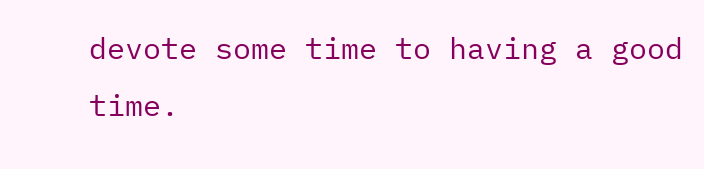devote some time to having a good time.